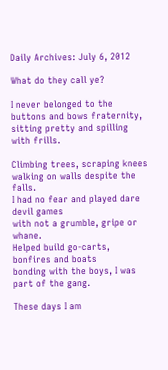Daily Archives: July 6, 2012

What do they call ye?

I never belonged to the buttons and bows fraternity, sitting pretty and spilling with frills.

Climbing trees, scraping knees
walking on walls despite the falls.
I had no fear and played dare devil games
with not a grumble, gripe or whane.
Helped build go-carts, bonfires and boats
bonding with the boys, I was part of the gang.

These days I am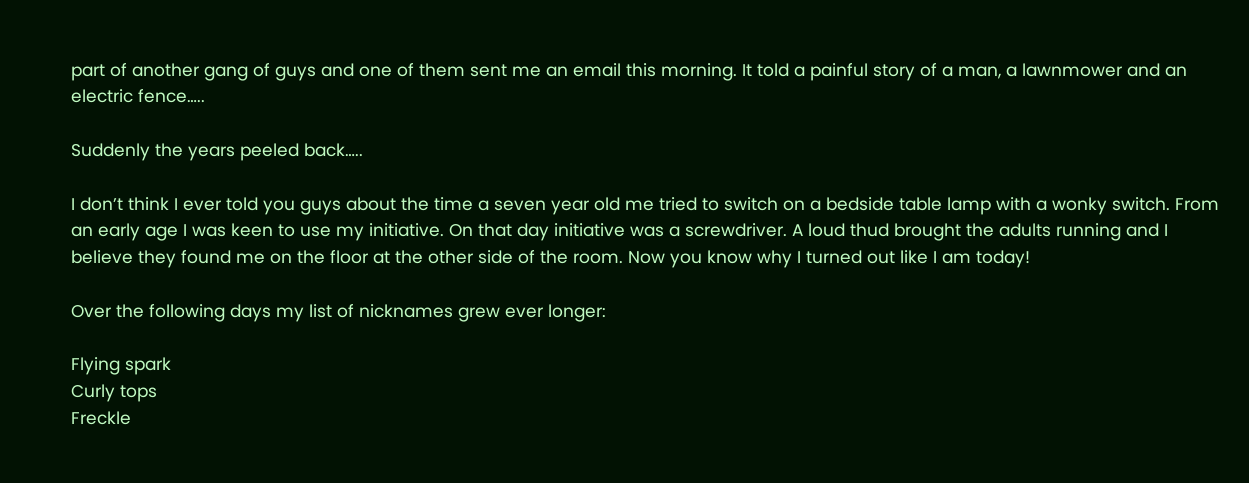part of another gang of guys and one of them sent me an email this morning. It told a painful story of a man, a lawnmower and an electric fence…..

Suddenly the years peeled back…..

I don’t think I ever told you guys about the time a seven year old me tried to switch on a bedside table lamp with a wonky switch. From an early age I was keen to use my initiative. On that day initiative was a screwdriver. A loud thud brought the adults running and I believe they found me on the floor at the other side of the room. Now you know why I turned out like I am today!

Over the following days my list of nicknames grew ever longer:

Flying spark
Curly tops
Freckle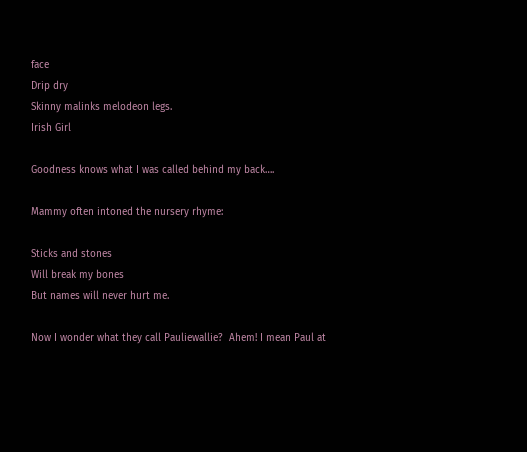face
Drip dry
Skinny malinks melodeon legs.
Irish Girl

Goodness knows what I was called behind my back….

Mammy often intoned the nursery rhyme:

Sticks and stones
Will break my bones
But names will never hurt me.

Now I wonder what they call Pauliewallie?  Ahem! I mean Paul at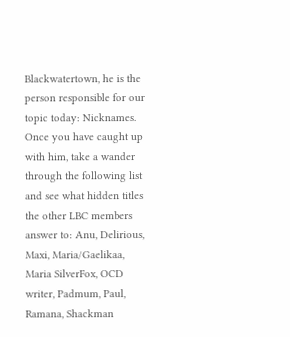Blackwatertown, he is the person responsible for our topic today: Nicknames. Once you have caught up with him, take a wander through the following list and see what hidden titles the other LBC members answer to: Anu, Delirious, Maxi, Maria/Gaelikaa, Maria SilverFox, OCD writer, Padmum, Paul, Ramana, Shackman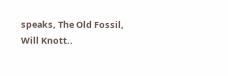speaks, The Old Fossil, Will Knott..